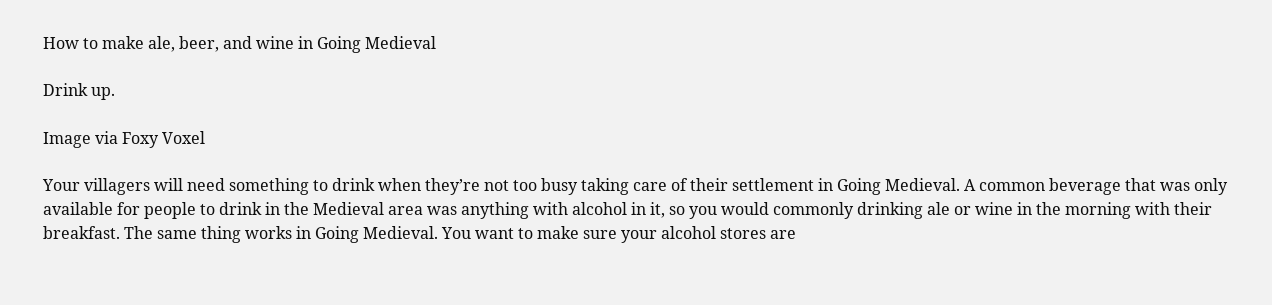How to make ale, beer, and wine in Going Medieval

Drink up.

Image via Foxy Voxel

Your villagers will need something to drink when they’re not too busy taking care of their settlement in Going Medieval. A common beverage that was only available for people to drink in the Medieval area was anything with alcohol in it, so you would commonly drinking ale or wine in the morning with their breakfast. The same thing works in Going Medieval. You want to make sure your alcohol stores are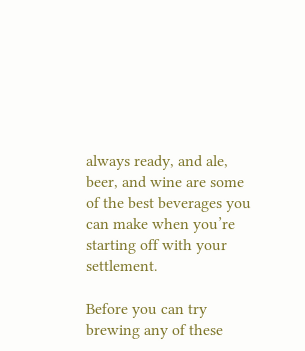always ready, and ale, beer, and wine are some of the best beverages you can make when you’re starting off with your settlement.

Before you can try brewing any of these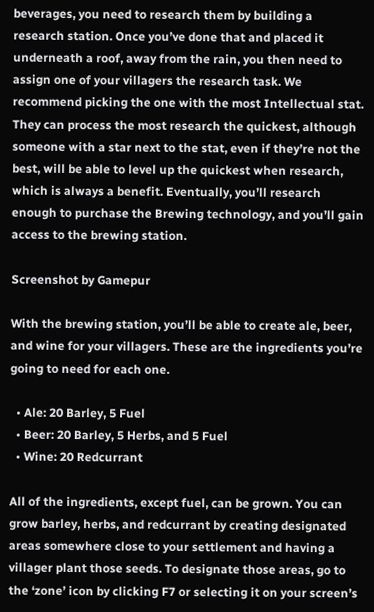beverages, you need to research them by building a research station. Once you’ve done that and placed it underneath a roof, away from the rain, you then need to assign one of your villagers the research task. We recommend picking the one with the most Intellectual stat. They can process the most research the quickest, although someone with a star next to the stat, even if they’re not the best, will be able to level up the quickest when research, which is always a benefit. Eventually, you’ll research enough to purchase the Brewing technology, and you’ll gain access to the brewing station.

Screenshot by Gamepur

With the brewing station, you’ll be able to create ale, beer, and wine for your villagers. These are the ingredients you’re going to need for each one.

  • Ale: 20 Barley, 5 Fuel
  • Beer: 20 Barley, 5 Herbs, and 5 Fuel
  • Wine: 20 Redcurrant

All of the ingredients, except fuel, can be grown. You can grow barley, herbs, and redcurrant by creating designated areas somewhere close to your settlement and having a villager plant those seeds. To designate those areas, go to the ‘zone’ icon by clicking F7 or selecting it on your screen’s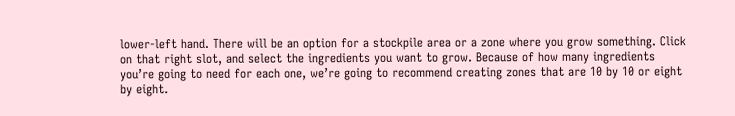lower-left hand. There will be an option for a stockpile area or a zone where you grow something. Click on that right slot, and select the ingredients you want to grow. Because of how many ingredients you’re going to need for each one, we’re going to recommend creating zones that are 10 by 10 or eight by eight.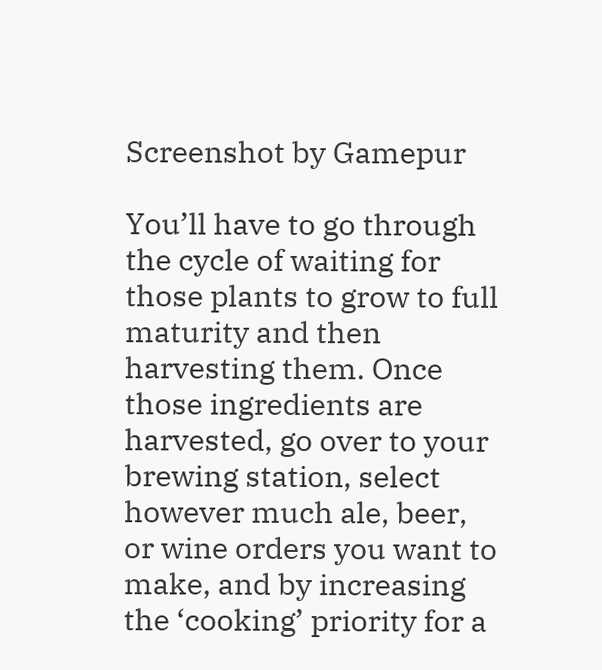Screenshot by Gamepur

You’ll have to go through the cycle of waiting for those plants to grow to full maturity and then harvesting them. Once those ingredients are harvested, go over to your brewing station, select however much ale, beer, or wine orders you want to make, and by increasing the ‘cooking’ priority for a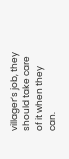villager’s job, they should take care of it when they can.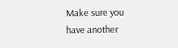Make sure you have another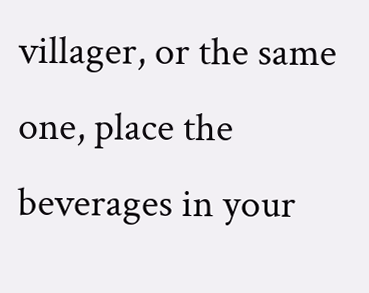villager, or the same one, place the beverages in your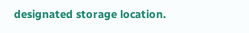designated storage location.